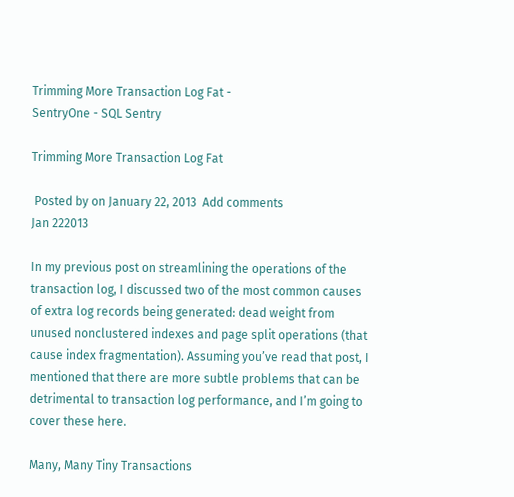Trimming More Transaction Log Fat -
SentryOne - SQL Sentry

Trimming More Transaction Log Fat

 Posted by on January 22, 2013  Add comments
Jan 222013

In my previous post on streamlining the operations of the transaction log, I discussed two of the most common causes of extra log records being generated: dead weight from unused nonclustered indexes and page split operations (that cause index fragmentation). Assuming you’ve read that post, I mentioned that there are more subtle problems that can be detrimental to transaction log performance, and I’m going to cover these here.

Many, Many Tiny Transactions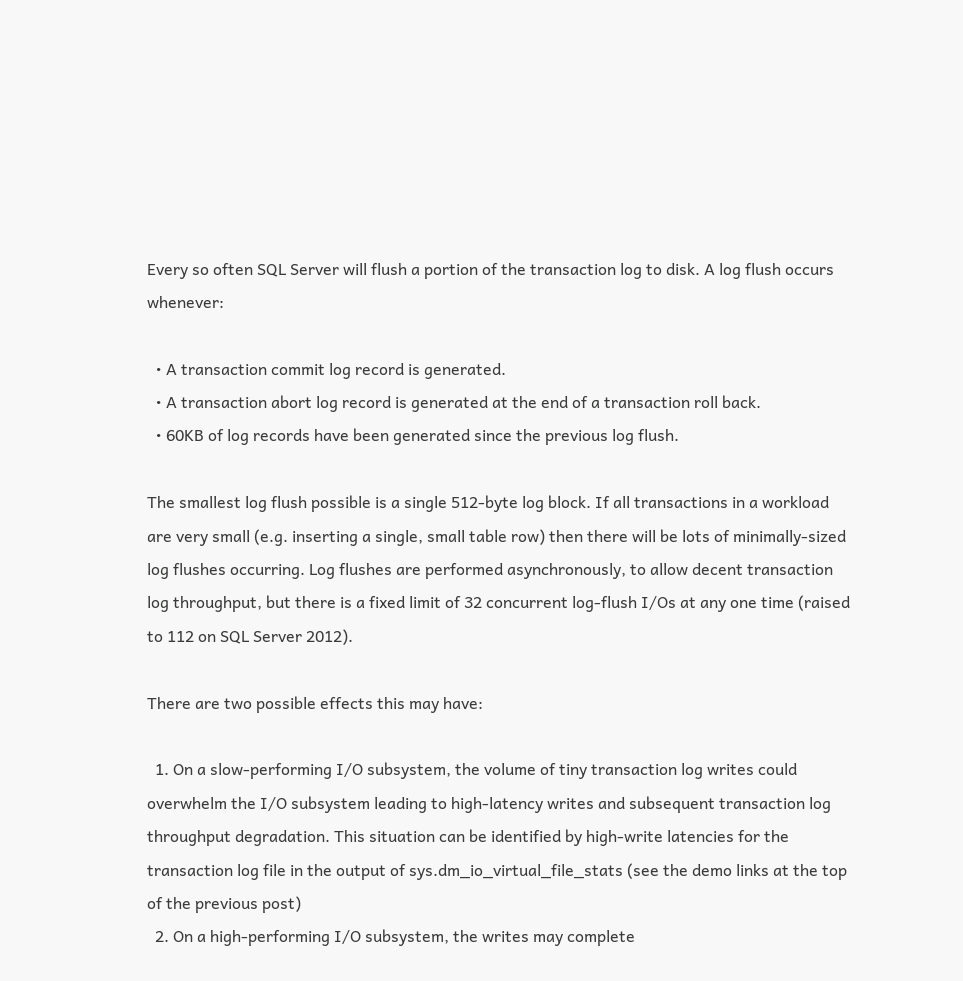Every so often SQL Server will flush a portion of the transaction log to disk. A log flush occurs whenever:

  • A transaction commit log record is generated.
  • A transaction abort log record is generated at the end of a transaction roll back.
  • 60KB of log records have been generated since the previous log flush.

The smallest log flush possible is a single 512-byte log block. If all transactions in a workload are very small (e.g. inserting a single, small table row) then there will be lots of minimally-sized log flushes occurring. Log flushes are performed asynchronously, to allow decent transaction log throughput, but there is a fixed limit of 32 concurrent log-flush I/Os at any one time (raised to 112 on SQL Server 2012).

There are two possible effects this may have:

  1. On a slow-performing I/O subsystem, the volume of tiny transaction log writes could overwhelm the I/O subsystem leading to high-latency writes and subsequent transaction log throughput degradation. This situation can be identified by high-write latencies for the transaction log file in the output of sys.dm_io_virtual_file_stats (see the demo links at the top of the previous post)
  2. On a high-performing I/O subsystem, the writes may complete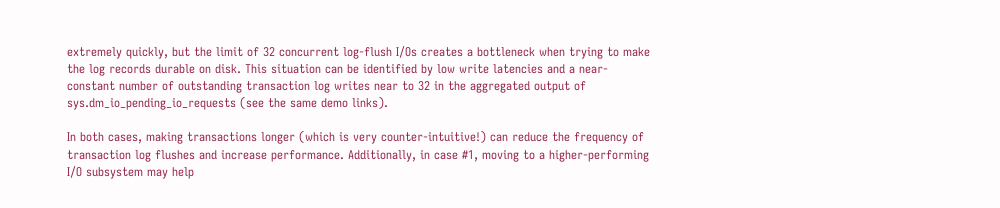extremely quickly, but the limit of 32 concurrent log-flush I/Os creates a bottleneck when trying to make the log records durable on disk. This situation can be identified by low write latencies and a near-constant number of outstanding transaction log writes near to 32 in the aggregated output of sys.dm_io_pending_io_requests (see the same demo links).

In both cases, making transactions longer (which is very counter-intuitive!) can reduce the frequency of transaction log flushes and increase performance. Additionally, in case #1, moving to a higher-performing I/O subsystem may help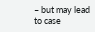– but may lead to case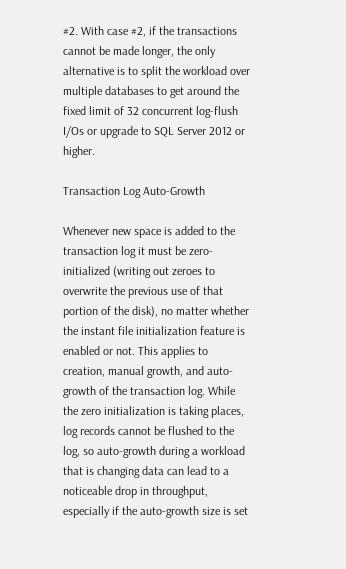#2. With case #2, if the transactions cannot be made longer, the only alternative is to split the workload over multiple databases to get around the fixed limit of 32 concurrent log-flush I/Os or upgrade to SQL Server 2012 or higher.

Transaction Log Auto-Growth

Whenever new space is added to the transaction log it must be zero-initialized (writing out zeroes to overwrite the previous use of that portion of the disk), no matter whether the instant file initialization feature is enabled or not. This applies to creation, manual growth, and auto-growth of the transaction log. While the zero initialization is taking places, log records cannot be flushed to the log, so auto-growth during a workload that is changing data can lead to a noticeable drop in throughput, especially if the auto-growth size is set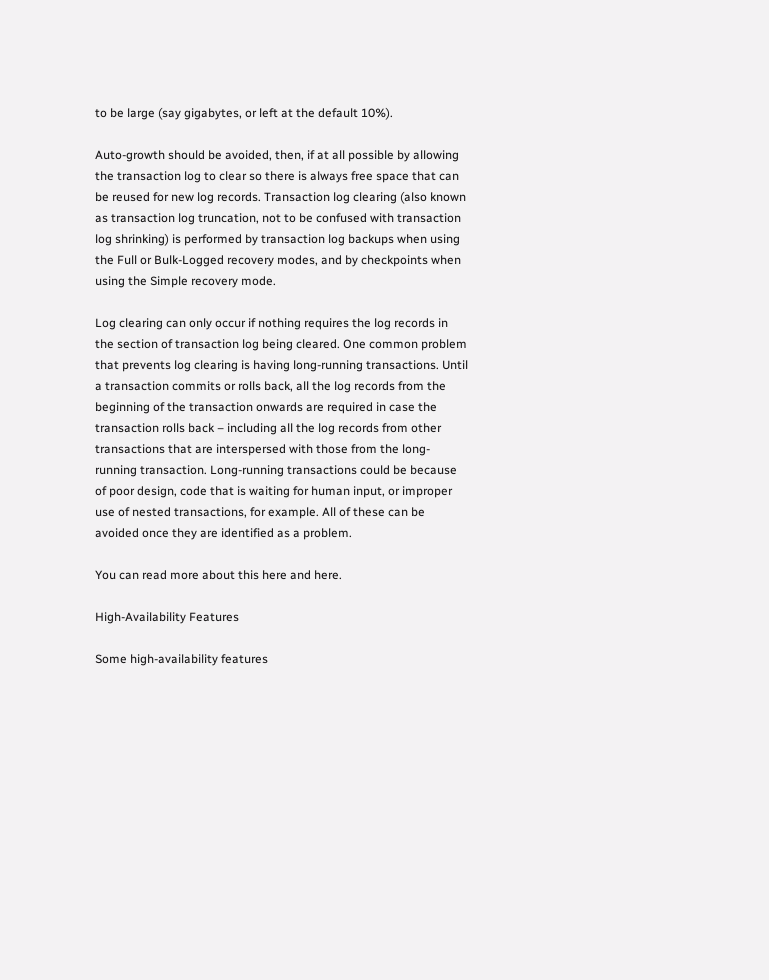to be large (say gigabytes, or left at the default 10%).

Auto-growth should be avoided, then, if at all possible by allowing the transaction log to clear so there is always free space that can be reused for new log records. Transaction log clearing (also known as transaction log truncation, not to be confused with transaction log shrinking) is performed by transaction log backups when using the Full or Bulk-Logged recovery modes, and by checkpoints when using the Simple recovery mode.

Log clearing can only occur if nothing requires the log records in the section of transaction log being cleared. One common problem that prevents log clearing is having long-running transactions. Until a transaction commits or rolls back, all the log records from the beginning of the transaction onwards are required in case the transaction rolls back – including all the log records from other transactions that are interspersed with those from the long-running transaction. Long-running transactions could be because of poor design, code that is waiting for human input, or improper use of nested transactions, for example. All of these can be avoided once they are identified as a problem.

You can read more about this here and here.

High-Availability Features

Some high-availability features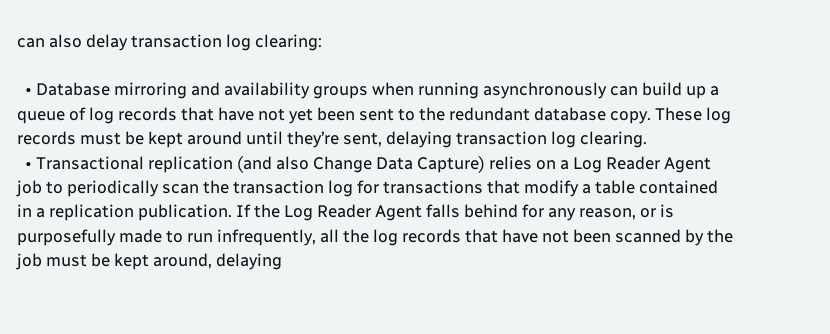can also delay transaction log clearing:

  • Database mirroring and availability groups when running asynchronously can build up a queue of log records that have not yet been sent to the redundant database copy. These log records must be kept around until they’re sent, delaying transaction log clearing.
  • Transactional replication (and also Change Data Capture) relies on a Log Reader Agent job to periodically scan the transaction log for transactions that modify a table contained in a replication publication. If the Log Reader Agent falls behind for any reason, or is purposefully made to run infrequently, all the log records that have not been scanned by the job must be kept around, delaying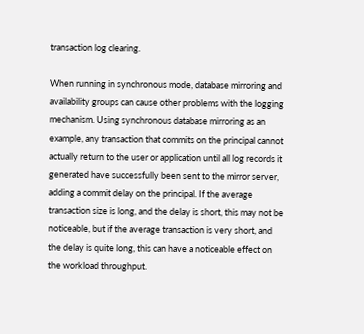transaction log clearing.

When running in synchronous mode, database mirroring and availability groups can cause other problems with the logging mechanism. Using synchronous database mirroring as an example, any transaction that commits on the principal cannot actually return to the user or application until all log records it generated have successfully been sent to the mirror server, adding a commit delay on the principal. If the average transaction size is long, and the delay is short, this may not be noticeable, but if the average transaction is very short, and the delay is quite long, this can have a noticeable effect on the workload throughput.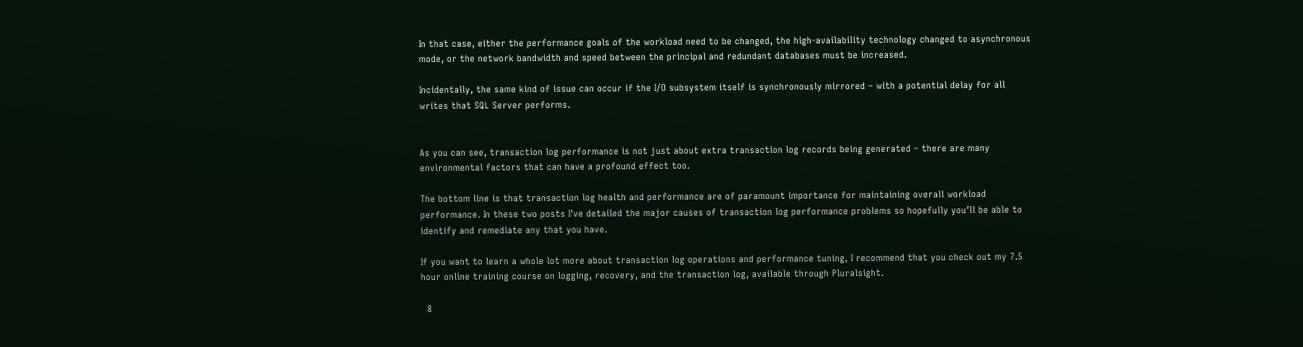In that case, either the performance goals of the workload need to be changed, the high-availability technology changed to asynchronous mode, or the network bandwidth and speed between the principal and redundant databases must be increased.

Incidentally, the same kind of issue can occur if the I/O subsystem itself is synchronously mirrored – with a potential delay for all writes that SQL Server performs.


As you can see, transaction log performance is not just about extra transaction log records being generated – there are many environmental factors that can have a profound effect too.

The bottom line is that transaction log health and performance are of paramount importance for maintaining overall workload performance. In these two posts I've detailed the major causes of transaction log performance problems so hopefully you’ll be able to identify and remediate any that you have.

If you want to learn a whole lot more about transaction log operations and performance tuning, I recommend that you check out my 7.5 hour online training course on logging, recovery, and the transaction log, available through Pluralsight.

  8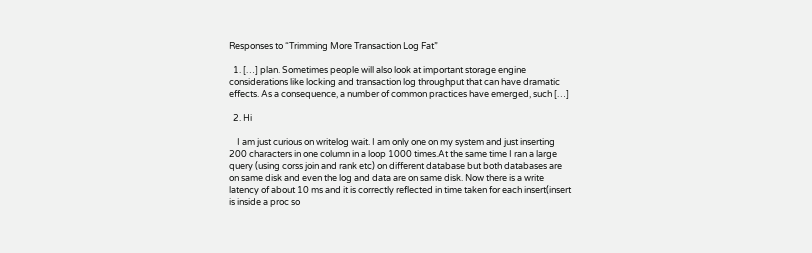Responses to “Trimming More Transaction Log Fat”

  1. […] plan. Sometimes people will also look at important storage engine considerations like locking and transaction log throughput that can have dramatic effects. As a consequence, a number of common practices have emerged, such […]

  2. Hi

    I am just curious on writelog wait. I am only one on my system and just inserting 200 characters in one column in a loop 1000 times.At the same time I ran a large query (using corss join and rank etc) on different database but both databases are on same disk and even the log and data are on same disk. Now there is a write latency of about 10 ms and it is correctly reflected in time taken for each insert(insert is inside a proc so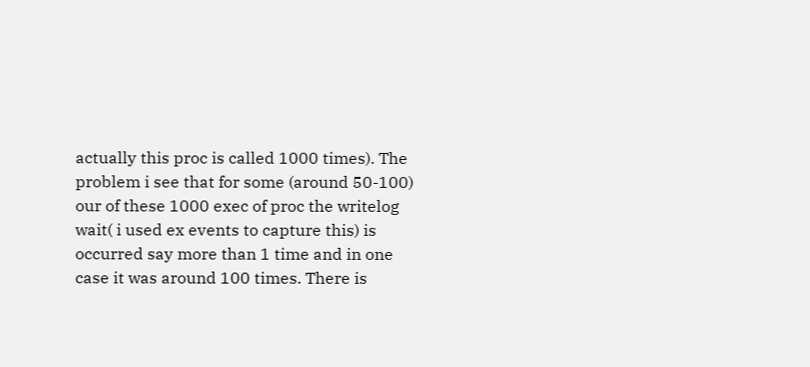actually this proc is called 1000 times). The problem i see that for some (around 50-100) our of these 1000 exec of proc the writelog wait( i used ex events to capture this) is occurred say more than 1 time and in one case it was around 100 times. There is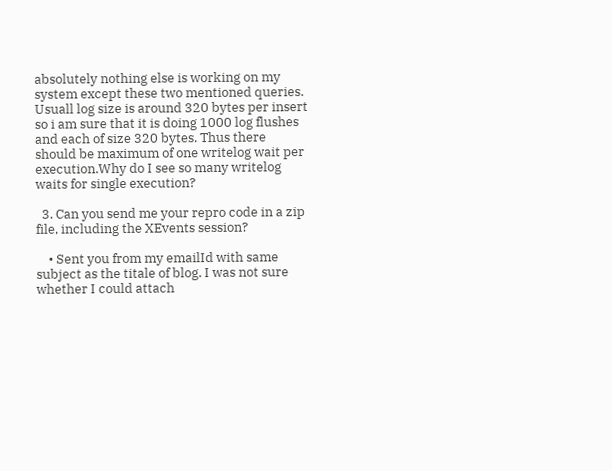absolutely nothing else is working on my system except these two mentioned queries. Usuall log size is around 320 bytes per insert so i am sure that it is doing 1000 log flushes and each of size 320 bytes. Thus there should be maximum of one writelog wait per execution.Why do I see so many writelog waits for single execution?

  3. Can you send me your repro code in a zip file, including the XEvents session?

    • Sent you from my emailId with same subject as the titale of blog. I was not sure whether I could attach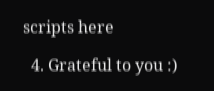scripts here

  4. Grateful to you :)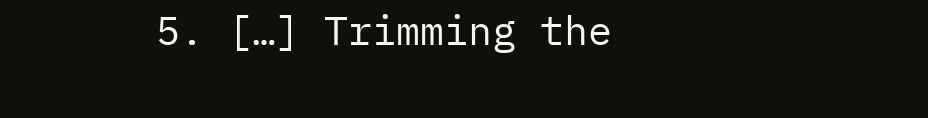5. […] Trimming the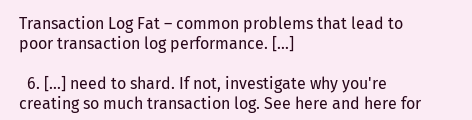Transaction Log Fat – common problems that lead to poor transaction log performance. […]

  6. […] need to shard. If not, investigate why you're creating so much transaction log. See here and here for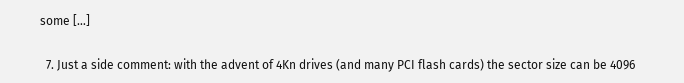some […]

  7. Just a side comment: with the advent of 4Kn drives (and many PCI flash cards) the sector size can be 4096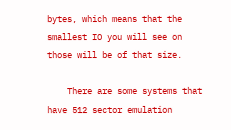bytes, which means that the smallest IO you will see on those will be of that size.

    There are some systems that have 512 sector emulation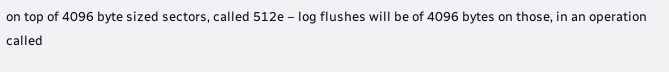on top of 4096 byte sized sectors, called 512e – log flushes will be of 4096 bytes on those, in an operation called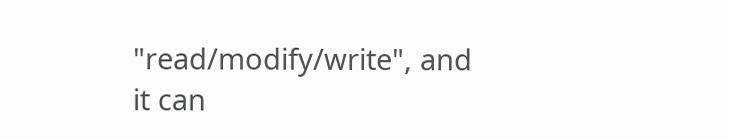"read/modify/write", and it can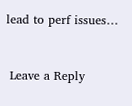lead to perf issues…


 Leave a Reply